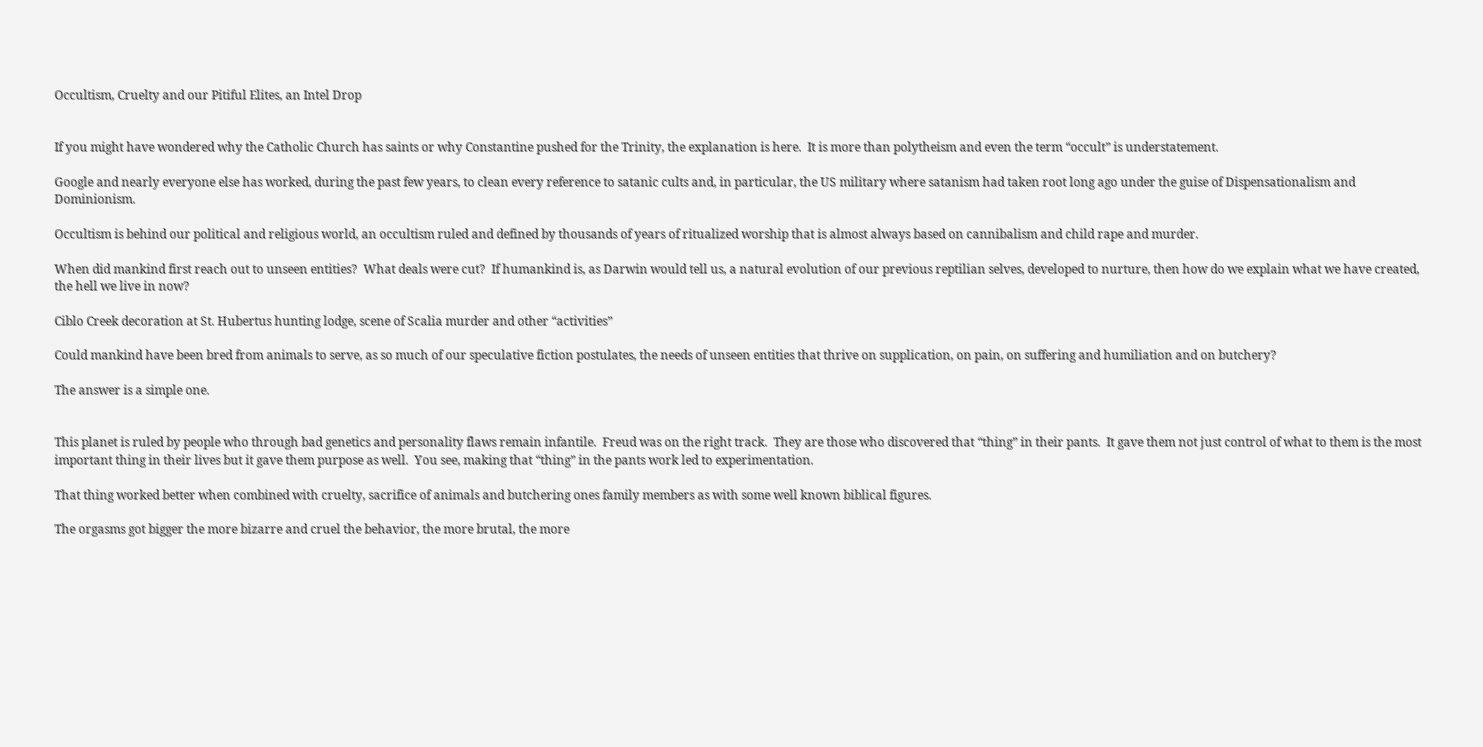Occultism, Cruelty and our Pitiful Elites, an Intel Drop


If you might have wondered why the Catholic Church has saints or why Constantine pushed for the Trinity, the explanation is here.  It is more than polytheism and even the term “occult” is understatement.

Google and nearly everyone else has worked, during the past few years, to clean every reference to satanic cults and, in particular, the US military where satanism had taken root long ago under the guise of Dispensationalism and Dominionism.

Occultism is behind our political and religious world, an occultism ruled and defined by thousands of years of ritualized worship that is almost always based on cannibalism and child rape and murder.

When did mankind first reach out to unseen entities?  What deals were cut?  If humankind is, as Darwin would tell us, a natural evolution of our previous reptilian selves, developed to nurture, then how do we explain what we have created, the hell we live in now?

Ciblo Creek decoration at St. Hubertus hunting lodge, scene of Scalia murder and other “activities”

Could mankind have been bred from animals to serve, as so much of our speculative fiction postulates, the needs of unseen entities that thrive on supplication, on pain, on suffering and humiliation and on butchery?

The answer is a simple one.


This planet is ruled by people who through bad genetics and personality flaws remain infantile.  Freud was on the right track.  They are those who discovered that “thing” in their pants.  It gave them not just control of what to them is the most important thing in their lives but it gave them purpose as well.  You see, making that “thing” in the pants work led to experimentation.

That thing worked better when combined with cruelty, sacrifice of animals and butchering ones family members as with some well known biblical figures.

The orgasms got bigger the more bizarre and cruel the behavior, the more brutal, the more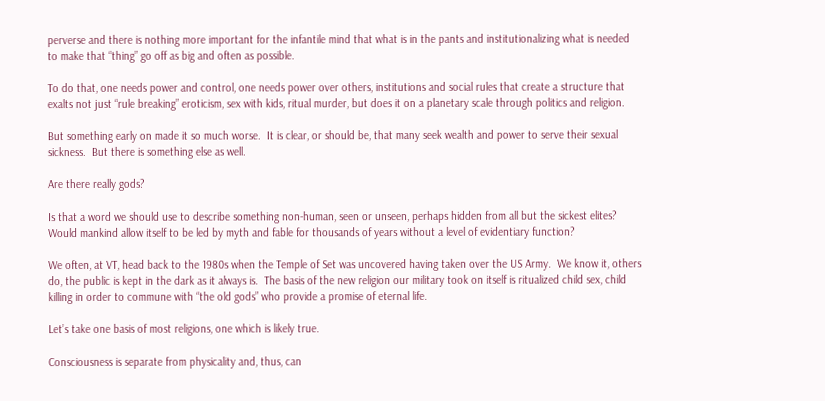perverse and there is nothing more important for the infantile mind that what is in the pants and institutionalizing what is needed to make that “thing” go off as big and often as possible.

To do that, one needs power and control, one needs power over others, institutions and social rules that create a structure that exalts not just “rule breaking” eroticism, sex with kids, ritual murder, but does it on a planetary scale through politics and religion.

But something early on made it so much worse.  It is clear, or should be, that many seek wealth and power to serve their sexual sickness.  But there is something else as well.

Are there really gods?

Is that a word we should use to describe something non-human, seen or unseen, perhaps hidden from all but the sickest elites?  Would mankind allow itself to be led by myth and fable for thousands of years without a level of evidentiary function?

We often, at VT, head back to the 1980s when the Temple of Set was uncovered having taken over the US Army.  We know it, others do, the public is kept in the dark as it always is.  The basis of the new religion our military took on itself is ritualized child sex, child killing in order to commune with “the old gods” who provide a promise of eternal life.

Let’s take one basis of most religions, one which is likely true.

Consciousness is separate from physicality and, thus, can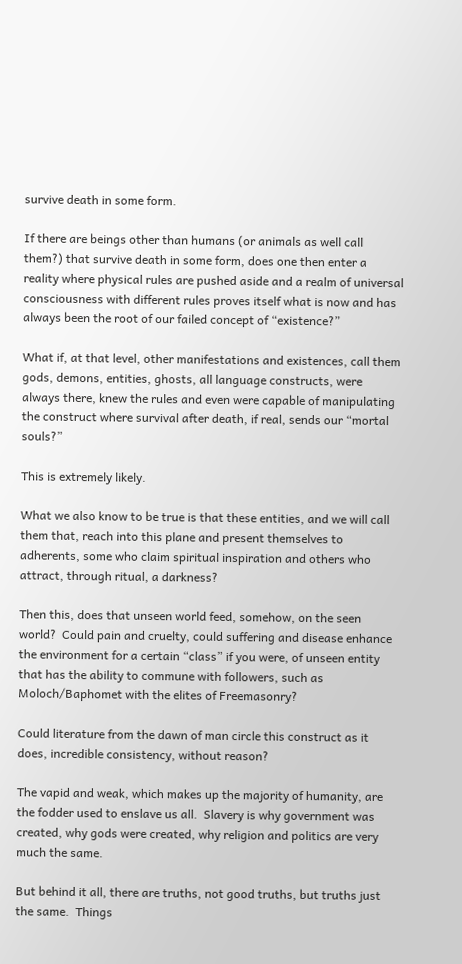survive death in some form.

If there are beings other than humans (or animals as well call them?) that survive death in some form, does one then enter a reality where physical rules are pushed aside and a realm of universal consciousness with different rules proves itself what is now and has always been the root of our failed concept of “existence?”

What if, at that level, other manifestations and existences, call them gods, demons, entities, ghosts, all language constructs, were always there, knew the rules and even were capable of manipulating the construct where survival after death, if real, sends our “mortal souls?”

This is extremely likely.

What we also know to be true is that these entities, and we will call them that, reach into this plane and present themselves to adherents, some who claim spiritual inspiration and others who attract, through ritual, a darkness?

Then this, does that unseen world feed, somehow, on the seen world?  Could pain and cruelty, could suffering and disease enhance the environment for a certain “class” if you were, of unseen entity that has the ability to commune with followers, such as Moloch/Baphomet with the elites of Freemasonry?

Could literature from the dawn of man circle this construct as it does, incredible consistency, without reason?

The vapid and weak, which makes up the majority of humanity, are the fodder used to enslave us all.  Slavery is why government was created, why gods were created, why religion and politics are very much the same.

But behind it all, there are truths, not good truths, but truths just the same.  Things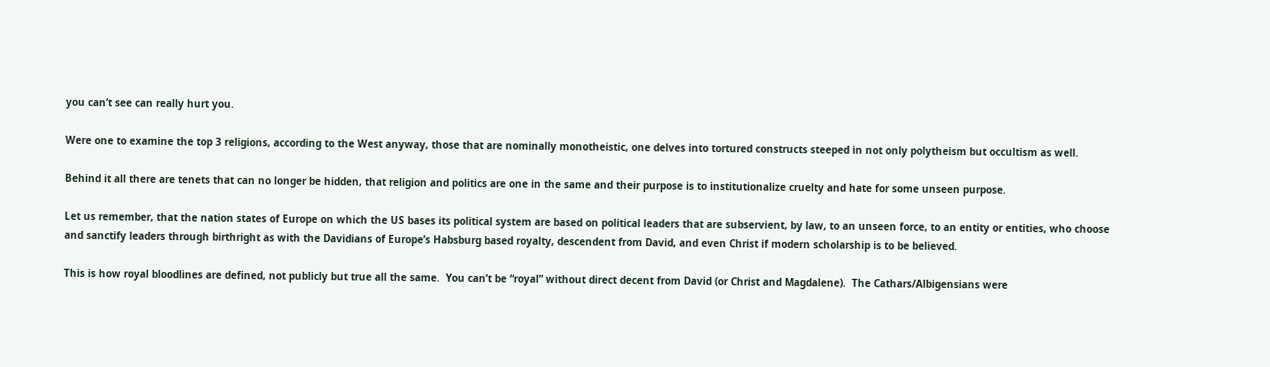you can’t see can really hurt you.

Were one to examine the top 3 religions, according to the West anyway, those that are nominally monotheistic, one delves into tortured constructs steeped in not only polytheism but occultism as well.

Behind it all there are tenets that can no longer be hidden, that religion and politics are one in the same and their purpose is to institutionalize cruelty and hate for some unseen purpose.

Let us remember, that the nation states of Europe on which the US bases its political system are based on political leaders that are subservient, by law, to an unseen force, to an entity or entities, who choose and sanctify leaders through birthright as with the Davidians of Europe’s Habsburg based royalty, descendent from David, and even Christ if modern scholarship is to be believed.

This is how royal bloodlines are defined, not publicly but true all the same.  You can’t be “royal” without direct decent from David (or Christ and Magdalene).  The Cathars/Albigensians were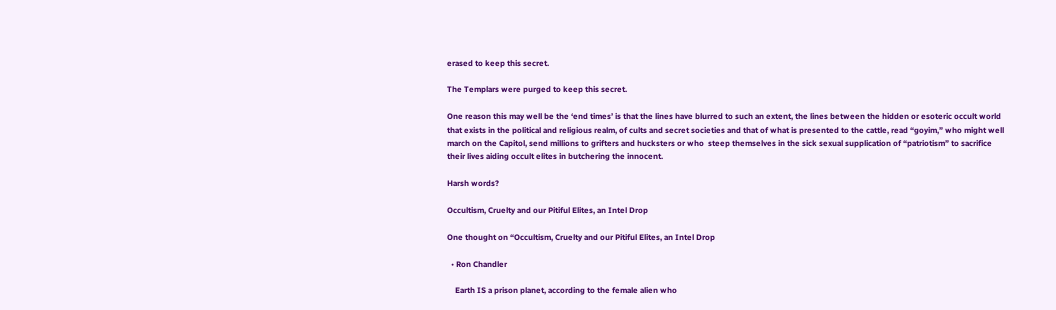erased to keep this secret.

The Templars were purged to keep this secret.

One reason this may well be the ‘end times’ is that the lines have blurred to such an extent, the lines between the hidden or esoteric occult world that exists in the political and religious realm, of cults and secret societies and that of what is presented to the cattle, read “goyim,” who might well march on the Capitol, send millions to grifters and hucksters or who  steep themselves in the sick sexual supplication of “patriotism” to sacrifice their lives aiding occult elites in butchering the innocent.

Harsh words?

Occultism, Cruelty and our Pitiful Elites, an Intel Drop

One thought on “Occultism, Cruelty and our Pitiful Elites, an Intel Drop

  • Ron Chandler

    Earth IS a prison planet, according to the female alien who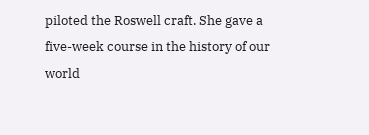piloted the Roswell craft. She gave a five-week course in the history of our world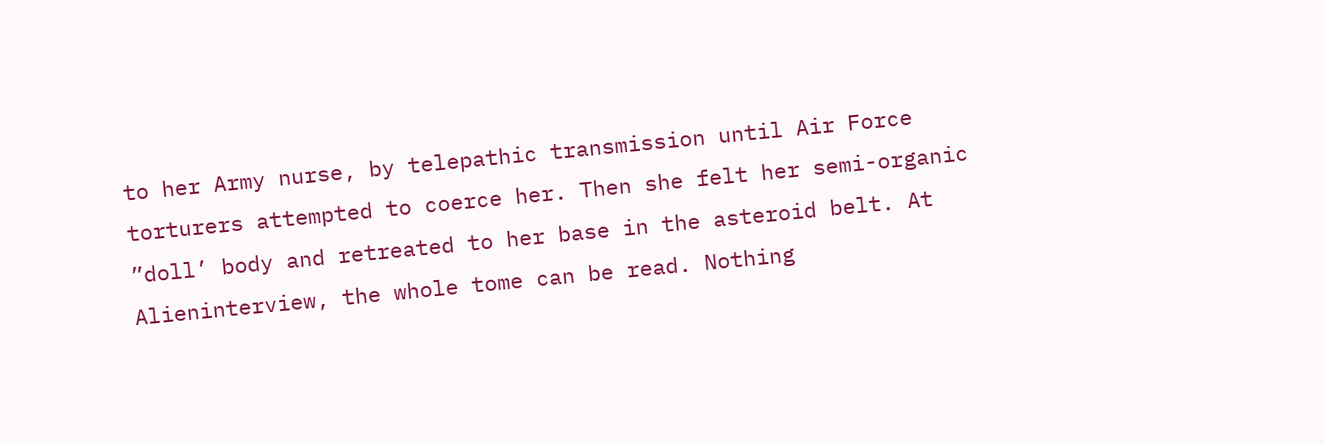to her Army nurse, by telepathic transmission until Air Force torturers attempted to coerce her. Then she felt her semi-organic ”doll’ body and retreated to her base in the asteroid belt. At Alieninterview, the whole tome can be read. Nothing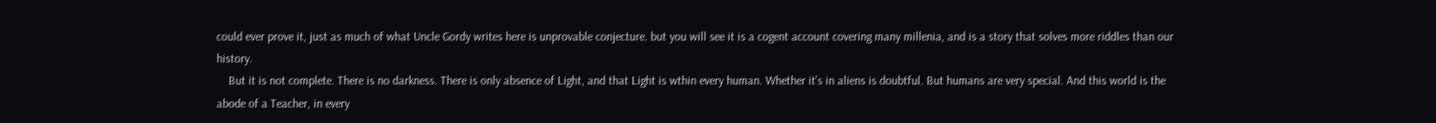could ever prove it, just as much of what Uncle Gordy writes here is unprovable conjecture. but you will see it is a cogent account covering many millenia, and is a story that solves more riddles than our history.
    But it is not complete. There is no darkness. There is only absence of Light, and that Light is wthin every human. Whether it’s in aliens is doubtful. But humans are very special. And this world is the abode of a Teacher, in every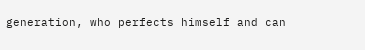generation, who perfects himself and can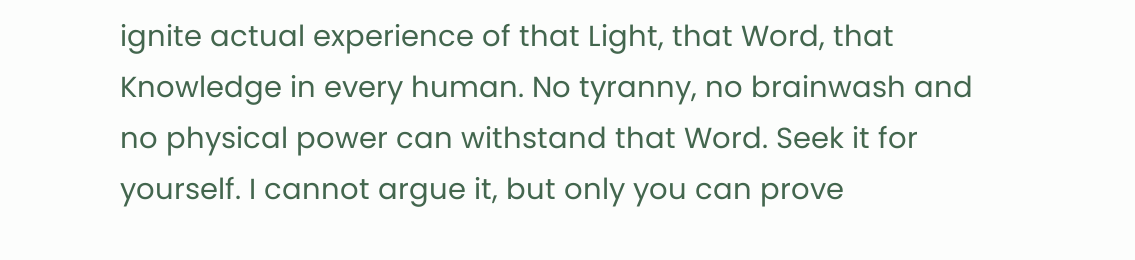ignite actual experience of that Light, that Word, that Knowledge in every human. No tyranny, no brainwash and no physical power can withstand that Word. Seek it for yourself. I cannot argue it, but only you can prove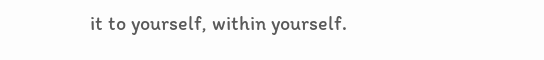it to yourself, within yourself.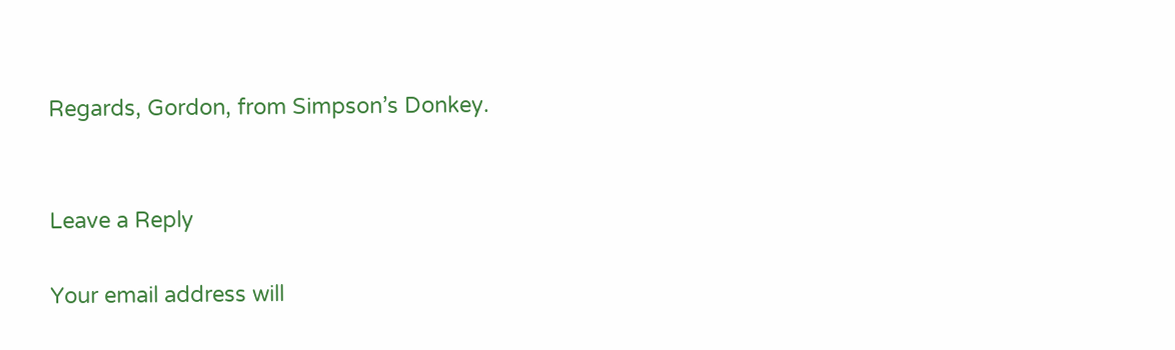Regards, Gordon, from Simpson’s Donkey.


Leave a Reply

Your email address will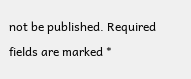not be published. Required fields are marked *